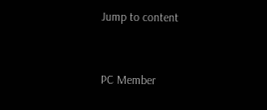Jump to content


PC Member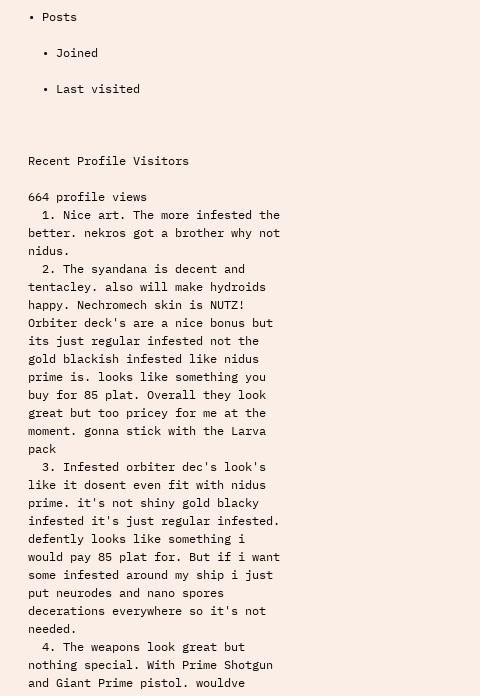• Posts

  • Joined

  • Last visited



Recent Profile Visitors

664 profile views
  1. Nice art. The more infested the better. nekros got a brother why not nidus.
  2. The syandana is decent and tentacley. also will make hydroids happy. Nechromech skin is NUTZ! Orbiter deck's are a nice bonus but its just regular infested not the gold blackish infested like nidus prime is. looks like something you buy for 85 plat. Overall they look great but too pricey for me at the moment. gonna stick with the Larva pack
  3. Infested orbiter dec's look's like it dosent even fit with nidus prime. it's not shiny gold blacky infested it's just regular infested. defently looks like something i would pay 85 plat for. But if i want some infested around my ship i just put neurodes and nano spores decerations everywhere so it's not needed.
  4. The weapons look great but nothing special. With Prime Shotgun and Giant Prime pistol. wouldve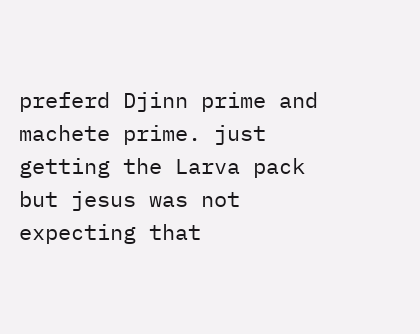preferd Djinn prime and machete prime. just getting the Larva pack but jesus was not expecting that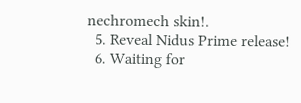nechromech skin!.
  5. Reveal Nidus Prime release!
  6. Waiting for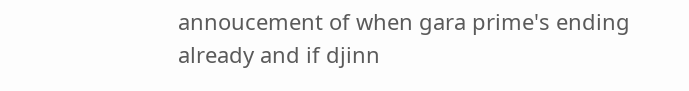annoucement of when gara prime's ending already and if djinn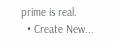prime is real.
  • Create New...